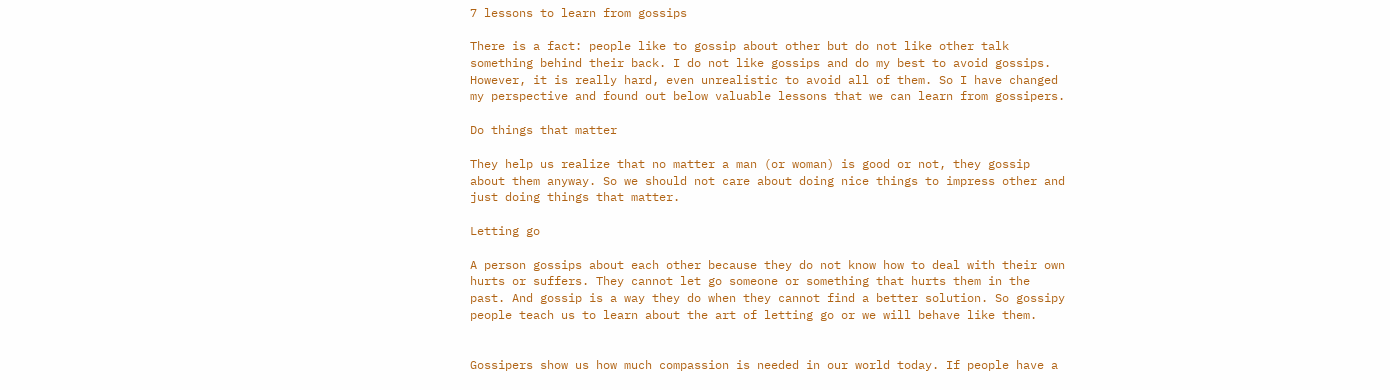7 lessons to learn from gossips

There is a fact: people like to gossip about other but do not like other talk something behind their back. I do not like gossips and do my best to avoid gossips. However, it is really hard, even unrealistic to avoid all of them. So I have changed my perspective and found out below valuable lessons that we can learn from gossipers.

Do things that matter

They help us realize that no matter a man (or woman) is good or not, they gossip about them anyway. So we should not care about doing nice things to impress other and just doing things that matter.

Letting go

A person gossips about each other because they do not know how to deal with their own hurts or suffers. They cannot let go someone or something that hurts them in the past. And gossip is a way they do when they cannot find a better solution. So gossipy people teach us to learn about the art of letting go or we will behave like them.


Gossipers show us how much compassion is needed in our world today. If people have a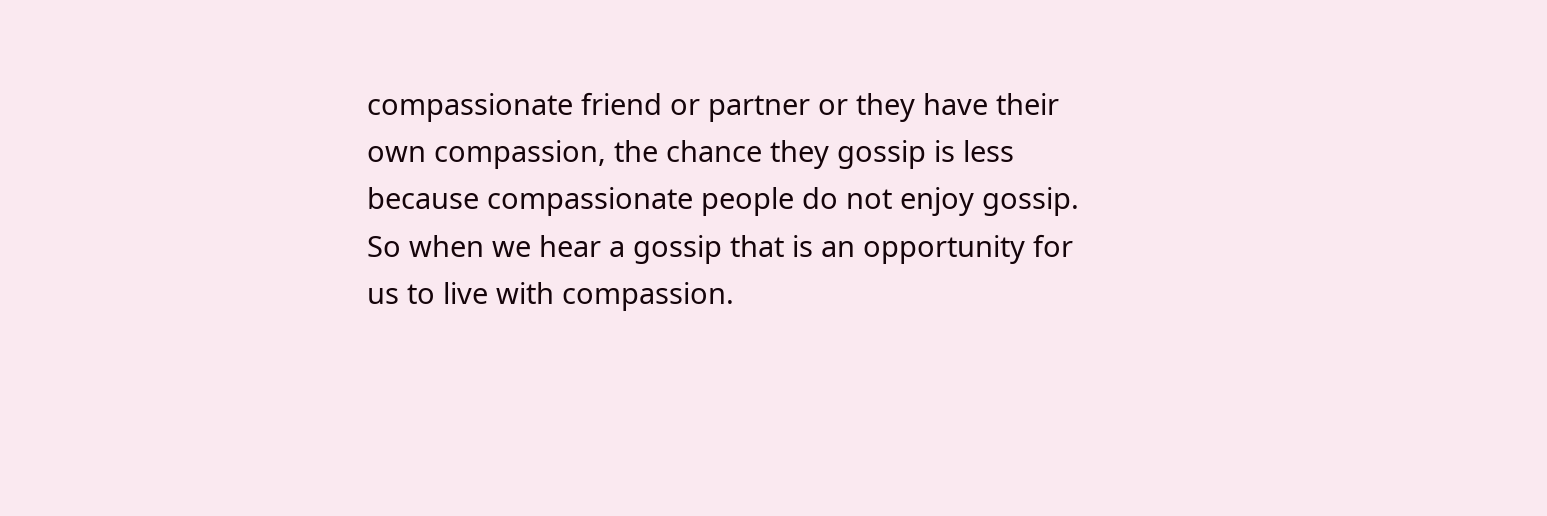compassionate friend or partner or they have their own compassion, the chance they gossip is less because compassionate people do not enjoy gossip. So when we hear a gossip that is an opportunity for us to live with compassion.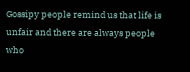Gossipy people remind us that life is unfair and there are always people who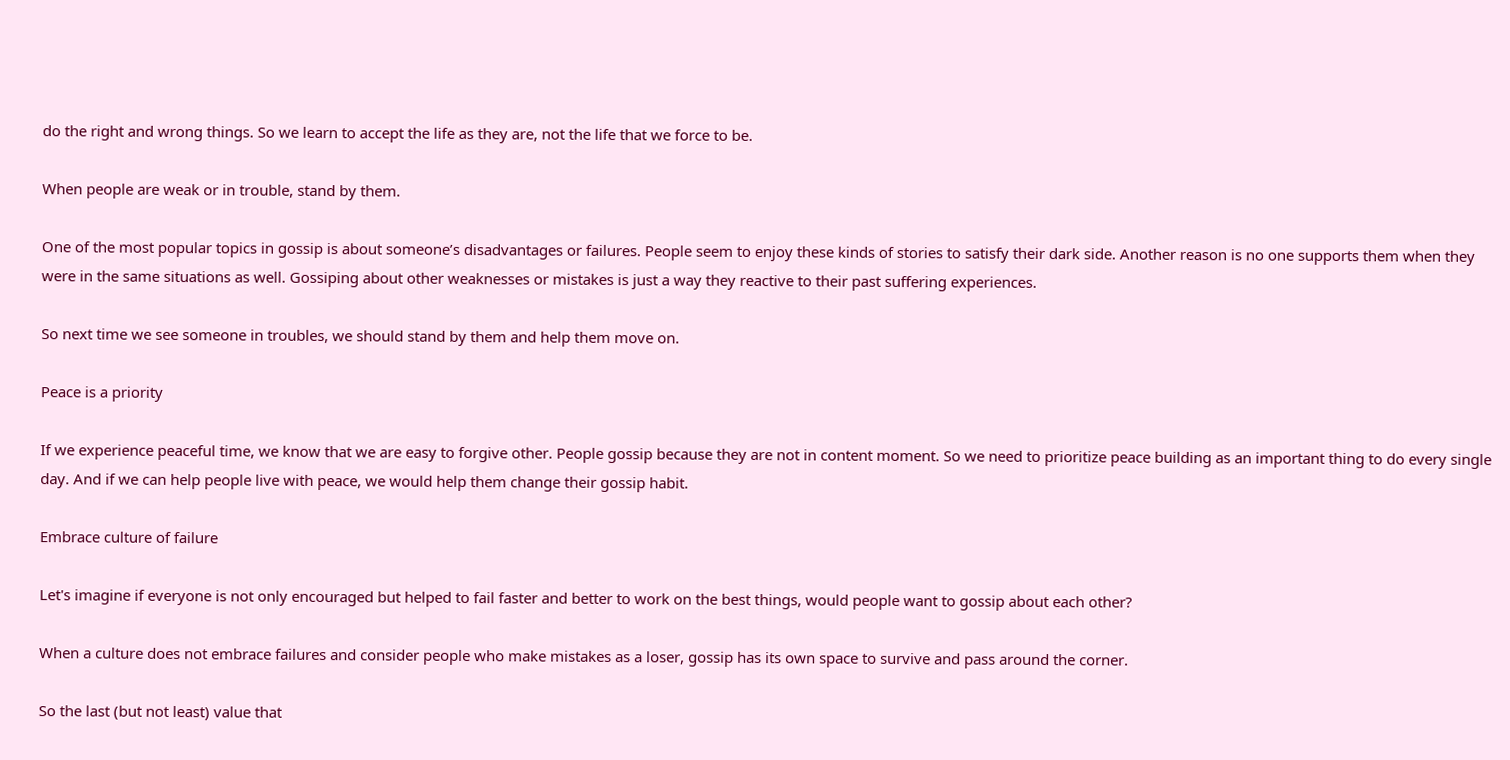do the right and wrong things. So we learn to accept the life as they are, not the life that we force to be.

When people are weak or in trouble, stand by them.

One of the most popular topics in gossip is about someone’s disadvantages or failures. People seem to enjoy these kinds of stories to satisfy their dark side. Another reason is no one supports them when they were in the same situations as well. Gossiping about other weaknesses or mistakes is just a way they reactive to their past suffering experiences.

So next time we see someone in troubles, we should stand by them and help them move on.

Peace is a priority

If we experience peaceful time, we know that we are easy to forgive other. People gossip because they are not in content moment. So we need to prioritize peace building as an important thing to do every single day. And if we can help people live with peace, we would help them change their gossip habit.

Embrace culture of failure

Let's imagine if everyone is not only encouraged but helped to fail faster and better to work on the best things, would people want to gossip about each other?

When a culture does not embrace failures and consider people who make mistakes as a loser, gossip has its own space to survive and pass around the corner.

So the last (but not least) value that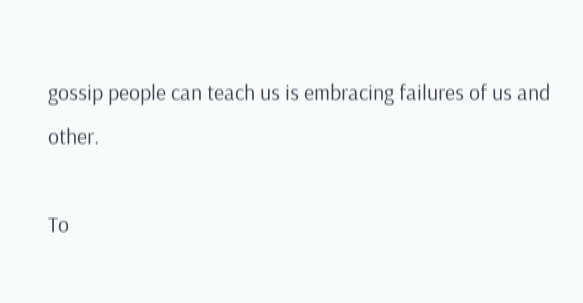gossip people can teach us is embracing failures of us and other.

To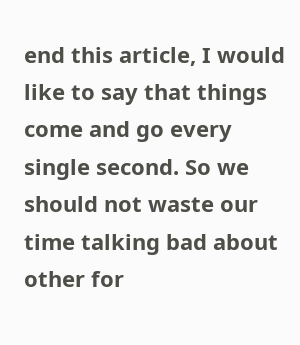end this article, I would like to say that things come and go every single second. So we should not waste our time talking bad about other for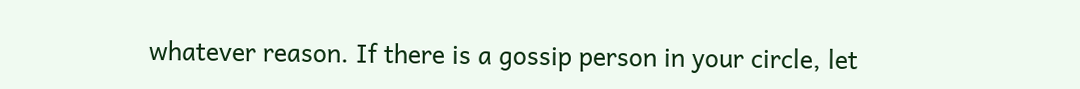whatever reason. If there is a gossip person in your circle, let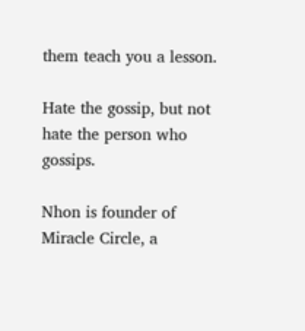them teach you a lesson.

Hate the gossip, but not hate the person who gossips.

Nhon is founder of Miracle Circle, a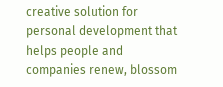creative solution for personal development that helps people and companies renew, blossom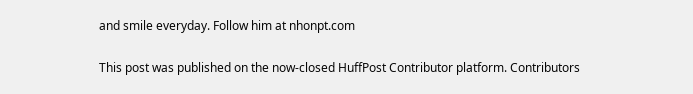and smile everyday. Follow him at nhonpt.com

This post was published on the now-closed HuffPost Contributor platform. Contributors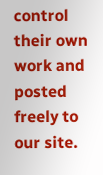control their own work and posted freely to our site.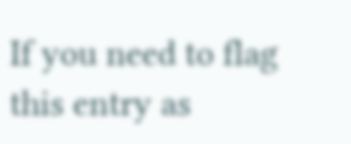If you need to flag this entry as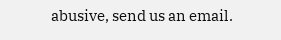abusive, send us an email.